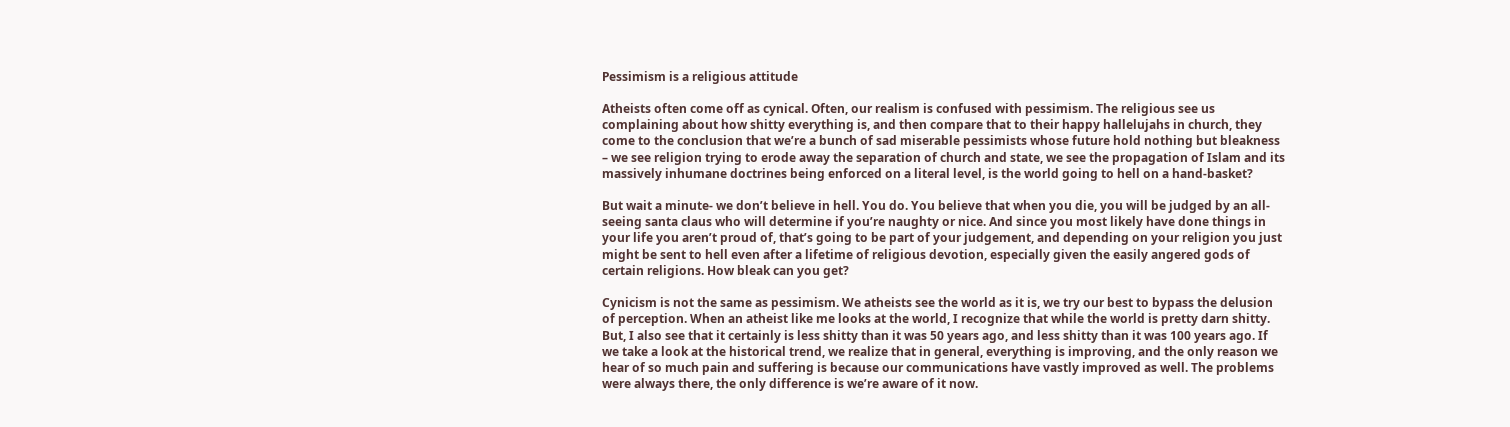Pessimism is a religious attitude

Atheists often come off as cynical. Often, our realism is confused with pessimism. The religious see us complaining about how shitty everything is, and then compare that to their happy hallelujahs in church, they come to the conclusion that we’re a bunch of sad miserable pessimists whose future hold nothing but bleakness – we see religion trying to erode away the separation of church and state, we see the propagation of Islam and its massively inhumane doctrines being enforced on a literal level, is the world going to hell on a hand-basket?

But wait a minute- we don’t believe in hell. You do. You believe that when you die, you will be judged by an all-seeing santa claus who will determine if you’re naughty or nice. And since you most likely have done things in your life you aren’t proud of, that’s going to be part of your judgement, and depending on your religion you just might be sent to hell even after a lifetime of religious devotion, especially given the easily angered gods of certain religions. How bleak can you get?

Cynicism is not the same as pessimism. We atheists see the world as it is, we try our best to bypass the delusion of perception. When an atheist like me looks at the world, I recognize that while the world is pretty darn shitty. But, I also see that it certainly is less shitty than it was 50 years ago, and less shitty than it was 100 years ago. If we take a look at the historical trend, we realize that in general, everything is improving, and the only reason we hear of so much pain and suffering is because our communications have vastly improved as well. The problems were always there, the only difference is we’re aware of it now.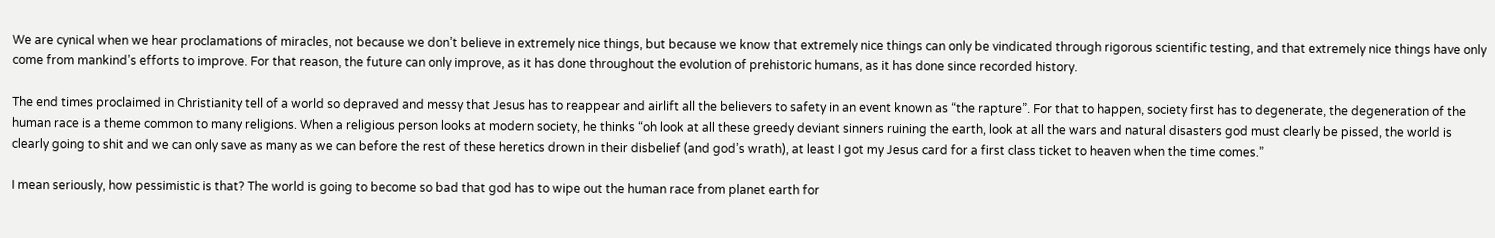We are cynical when we hear proclamations of miracles, not because we don’t believe in extremely nice things, but because we know that extremely nice things can only be vindicated through rigorous scientific testing, and that extremely nice things have only come from mankind’s efforts to improve. For that reason, the future can only improve, as it has done throughout the evolution of prehistoric humans, as it has done since recorded history.

The end times proclaimed in Christianity tell of a world so depraved and messy that Jesus has to reappear and airlift all the believers to safety in an event known as “the rapture”. For that to happen, society first has to degenerate, the degeneration of the human race is a theme common to many religions. When a religious person looks at modern society, he thinks “oh look at all these greedy deviant sinners ruining the earth, look at all the wars and natural disasters god must clearly be pissed, the world is clearly going to shit and we can only save as many as we can before the rest of these heretics drown in their disbelief (and god’s wrath), at least I got my Jesus card for a first class ticket to heaven when the time comes.”

I mean seriously, how pessimistic is that? The world is going to become so bad that god has to wipe out the human race from planet earth for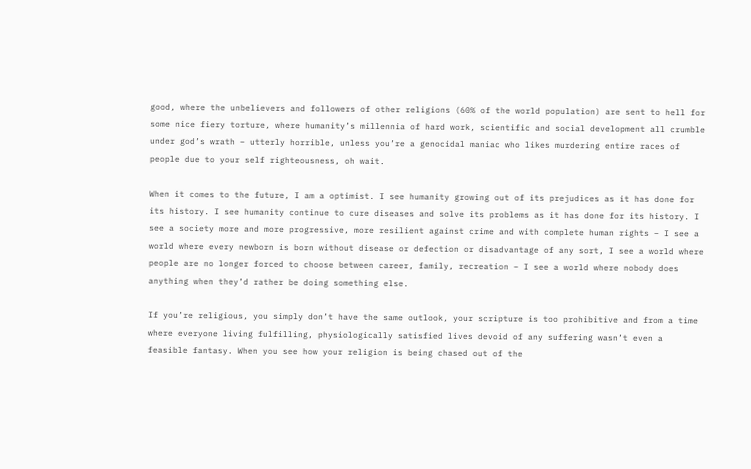good, where the unbelievers and followers of other religions (60% of the world population) are sent to hell for some nice fiery torture, where humanity’s millennia of hard work, scientific and social development all crumble under god’s wrath – utterly horrible, unless you’re a genocidal maniac who likes murdering entire races of people due to your self righteousness, oh wait.

When it comes to the future, I am a optimist. I see humanity growing out of its prejudices as it has done for its history. I see humanity continue to cure diseases and solve its problems as it has done for its history. I see a society more and more progressive, more resilient against crime and with complete human rights – I see a world where every newborn is born without disease or defection or disadvantage of any sort, I see a world where people are no longer forced to choose between career, family, recreation – I see a world where nobody does anything when they’d rather be doing something else.

If you’re religious, you simply don’t have the same outlook, your scripture is too prohibitive and from a time where everyone living fulfilling, physiologically satisfied lives devoid of any suffering wasn’t even a feasible fantasy. When you see how your religion is being chased out of the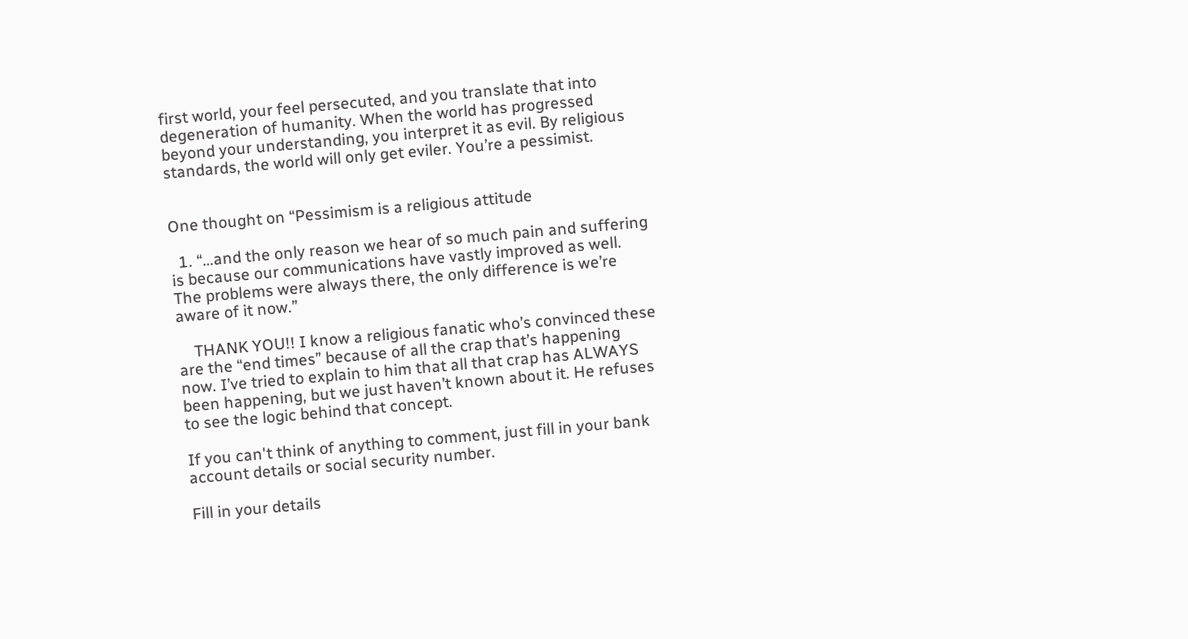first world, your feel persecuted, and you translate that into degeneration of humanity. When the world has progressed beyond your understanding, you interpret it as evil. By religious standards, the world will only get eviler. You’re a pessimist.


One thought on “Pessimism is a religious attitude

  1. “…and the only reason we hear of so much pain and suffering is because our communications have vastly improved as well. The problems were always there, the only difference is we’re aware of it now.”

    THANK YOU!! I know a religious fanatic who’s convinced these are the “end times” because of all the crap that’s happening now. I’ve tried to explain to him that all that crap has ALWAYS been happening, but we just haven’t known about it. He refuses to see the logic behind that concept.

If you can't think of anything to comment, just fill in your bank account details or social security number.

Fill in your details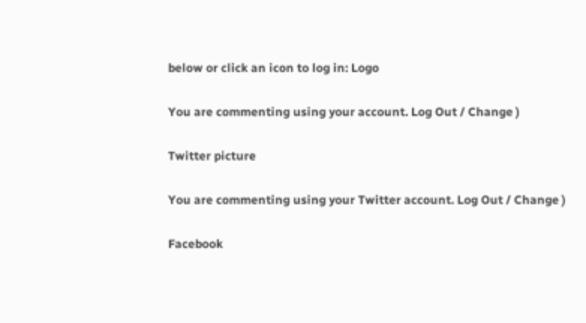below or click an icon to log in: Logo

You are commenting using your account. Log Out / Change )

Twitter picture

You are commenting using your Twitter account. Log Out / Change )

Facebook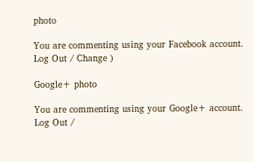photo

You are commenting using your Facebook account. Log Out / Change )

Google+ photo

You are commenting using your Google+ account. Log Out /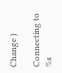Change )

Connecting to %s